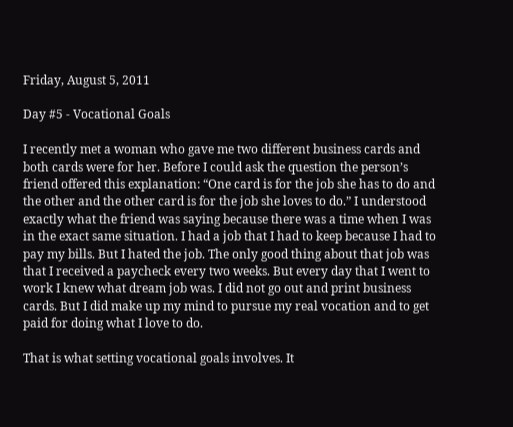Friday, August 5, 2011

Day #5 - Vocational Goals

I recently met a woman who gave me two different business cards and both cards were for her. Before I could ask the question the person’s friend offered this explanation: “One card is for the job she has to do and the other and the other card is for the job she loves to do.” I understood exactly what the friend was saying because there was a time when I was in the exact same situation. I had a job that I had to keep because I had to pay my bills. But I hated the job. The only good thing about that job was that I received a paycheck every two weeks. But every day that I went to work I knew what dream job was. I did not go out and print business cards. But I did make up my mind to pursue my real vocation and to get paid for doing what I love to do.

That is what setting vocational goals involves. It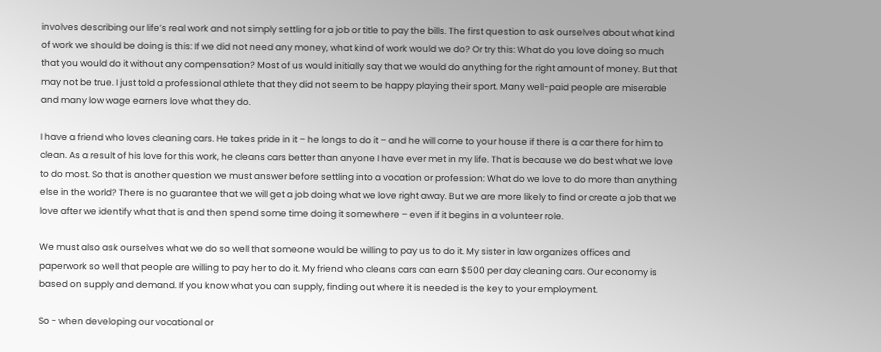involves describing our life’s real work and not simply settling for a job or title to pay the bills. The first question to ask ourselves about what kind of work we should be doing is this: If we did not need any money, what kind of work would we do? Or try this: What do you love doing so much that you would do it without any compensation? Most of us would initially say that we would do anything for the right amount of money. But that may not be true. I just told a professional athlete that they did not seem to be happy playing their sport. Many well-paid people are miserable and many low wage earners love what they do.

I have a friend who loves cleaning cars. He takes pride in it – he longs to do it – and he will come to your house if there is a car there for him to clean. As a result of his love for this work, he cleans cars better than anyone I have ever met in my life. That is because we do best what we love to do most. So that is another question we must answer before settling into a vocation or profession: What do we love to do more than anything else in the world? There is no guarantee that we will get a job doing what we love right away. But we are more likely to find or create a job that we love after we identify what that is and then spend some time doing it somewhere – even if it begins in a volunteer role.

We must also ask ourselves what we do so well that someone would be willing to pay us to do it. My sister in law organizes offices and paperwork so well that people are willing to pay her to do it. My friend who cleans cars can earn $500 per day cleaning cars. Our economy is based on supply and demand. If you know what you can supply, finding out where it is needed is the key to your employment.

So - when developing our vocational or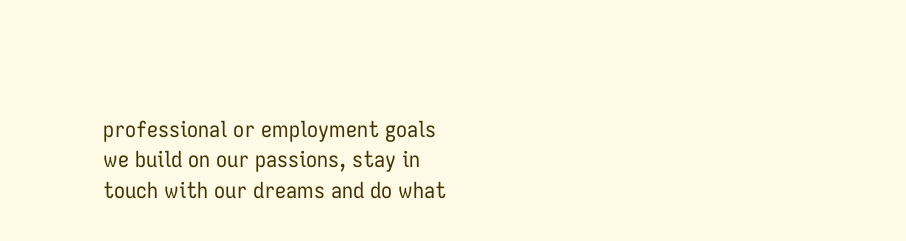professional or employment goals we build on our passions, stay in touch with our dreams and do what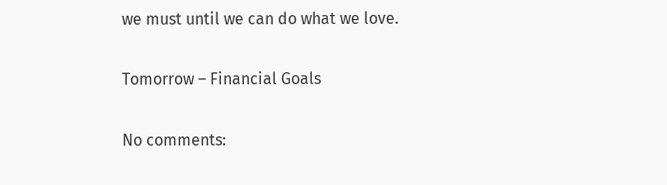we must until we can do what we love.

Tomorrow – Financial Goals

No comments: